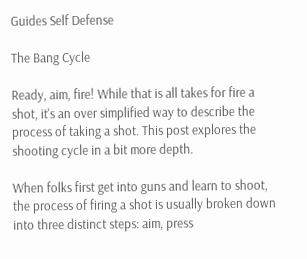Guides Self Defense

The Bang Cycle

Ready, aim, fire! While that is all takes for fire a shot, it's an over simplified way to describe the process of taking a shot. This post explores the shooting cycle in a bit more depth.

When folks first get into guns and learn to shoot, the process of firing a shot is usually broken down into three distinct steps: aim, press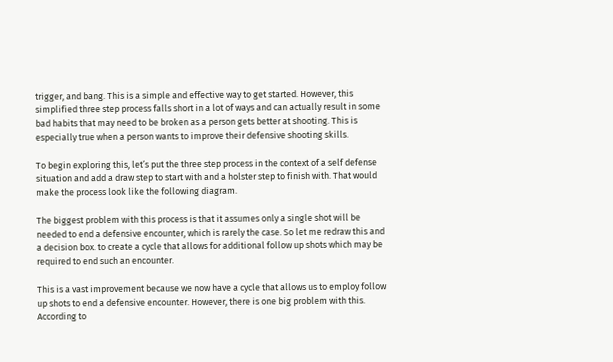trigger, and bang. This is a simple and effective way to get started. However, this simplified three step process falls short in a lot of ways and can actually result in some bad habits that may need to be broken as a person gets better at shooting. This is especially true when a person wants to improve their defensive shooting skills.

To begin exploring this, let’s put the three step process in the context of a self defense situation and add a draw step to start with and a holster step to finish with. That would make the process look like the following diagram.

The biggest problem with this process is that it assumes only a single shot will be needed to end a defensive encounter, which is rarely the case. So let me redraw this and a decision box. to create a cycle that allows for additional follow up shots which may be required to end such an encounter.

This is a vast improvement because we now have a cycle that allows us to employ follow up shots to end a defensive encounter. However, there is one big problem with this. According to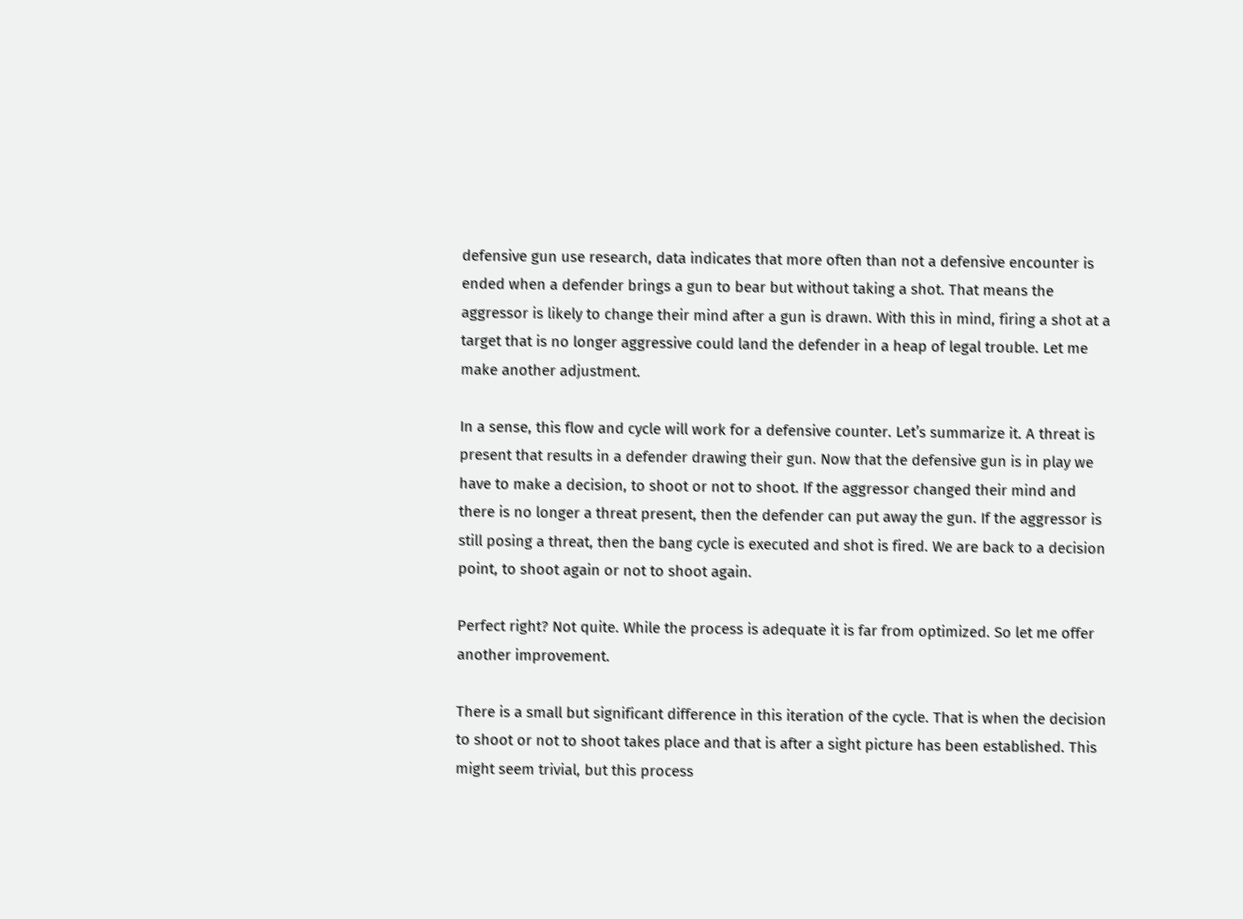defensive gun use research, data indicates that more often than not a defensive encounter is ended when a defender brings a gun to bear but without taking a shot. That means the aggressor is likely to change their mind after a gun is drawn. With this in mind, firing a shot at a target that is no longer aggressive could land the defender in a heap of legal trouble. Let me make another adjustment.

In a sense, this flow and cycle will work for a defensive counter. Let’s summarize it. A threat is present that results in a defender drawing their gun. Now that the defensive gun is in play we have to make a decision, to shoot or not to shoot. If the aggressor changed their mind and there is no longer a threat present, then the defender can put away the gun. If the aggressor is still posing a threat, then the bang cycle is executed and shot is fired. We are back to a decision point, to shoot again or not to shoot again.

Perfect right? Not quite. While the process is adequate it is far from optimized. So let me offer another improvement.

There is a small but significant difference in this iteration of the cycle. That is when the decision to shoot or not to shoot takes place and that is after a sight picture has been established. This might seem trivial, but this process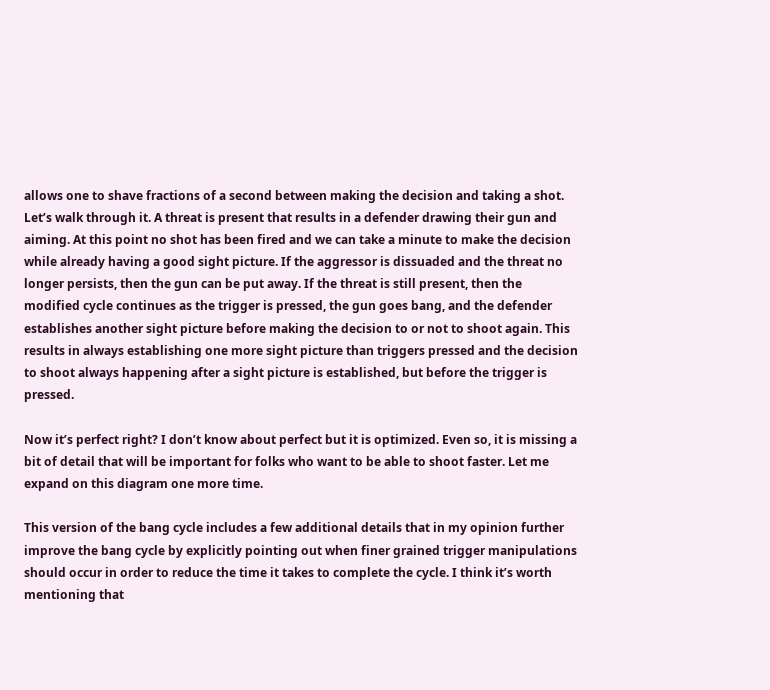allows one to shave fractions of a second between making the decision and taking a shot. Let’s walk through it. A threat is present that results in a defender drawing their gun and aiming. At this point no shot has been fired and we can take a minute to make the decision while already having a good sight picture. If the aggressor is dissuaded and the threat no longer persists, then the gun can be put away. If the threat is still present, then the modified cycle continues as the trigger is pressed, the gun goes bang, and the defender establishes another sight picture before making the decision to or not to shoot again. This results in always establishing one more sight picture than triggers pressed and the decision to shoot always happening after a sight picture is established, but before the trigger is pressed.

Now it’s perfect right? I don’t know about perfect but it is optimized. Even so, it is missing a bit of detail that will be important for folks who want to be able to shoot faster. Let me expand on this diagram one more time.

This version of the bang cycle includes a few additional details that in my opinion further improve the bang cycle by explicitly pointing out when finer grained trigger manipulations should occur in order to reduce the time it takes to complete the cycle. I think it’s worth mentioning that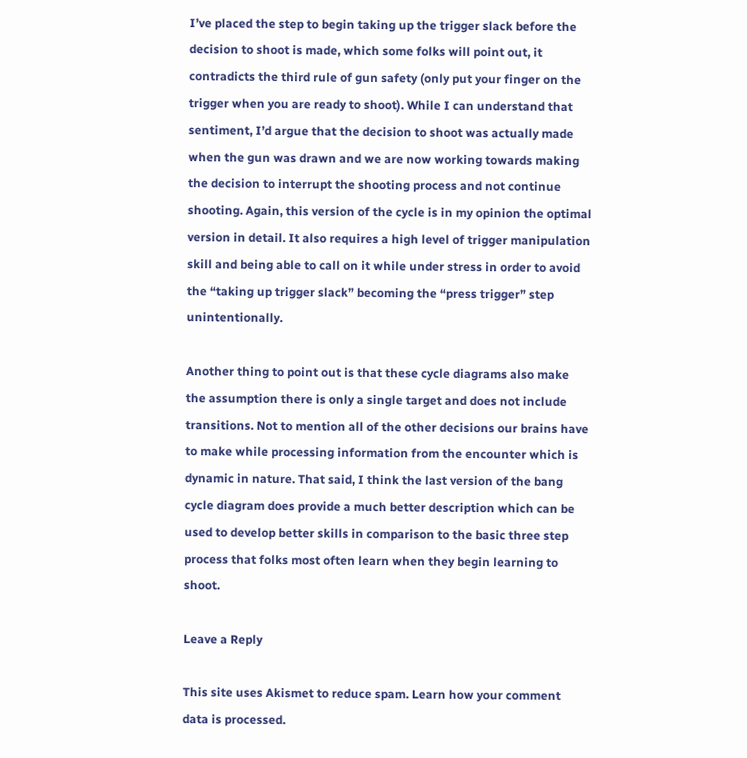I’ve placed the step to begin taking up the trigger slack before the decision to shoot is made, which some folks will point out, it contradicts the third rule of gun safety (only put your finger on the trigger when you are ready to shoot). While I can understand that sentiment, I’d argue that the decision to shoot was actually made when the gun was drawn and we are now working towards making the decision to interrupt the shooting process and not continue shooting. Again, this version of the cycle is in my opinion the optimal version in detail. It also requires a high level of trigger manipulation skill and being able to call on it while under stress in order to avoid the “taking up trigger slack” becoming the “press trigger” step unintentionally.

Another thing to point out is that these cycle diagrams also make the assumption there is only a single target and does not include transitions. Not to mention all of the other decisions our brains have to make while processing information from the encounter which is dynamic in nature. That said, I think the last version of the bang cycle diagram does provide a much better description which can be used to develop better skills in comparison to the basic three step process that folks most often learn when they begin learning to shoot.

Leave a Reply

This site uses Akismet to reduce spam. Learn how your comment data is processed.